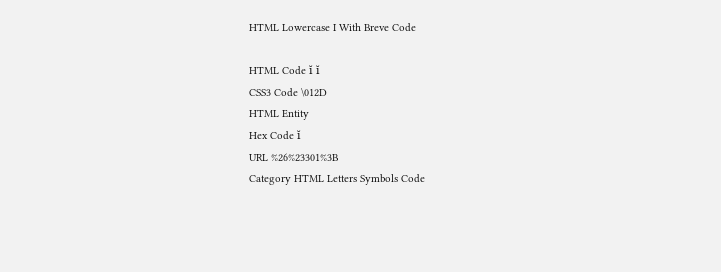HTML Lowercase I With Breve Code

HTML Code ĭ ĭ
CSS3 Code \012D
HTML Entity
Hex Code ĭ
URL %26%23301%3B
Category HTML Letters Symbols Code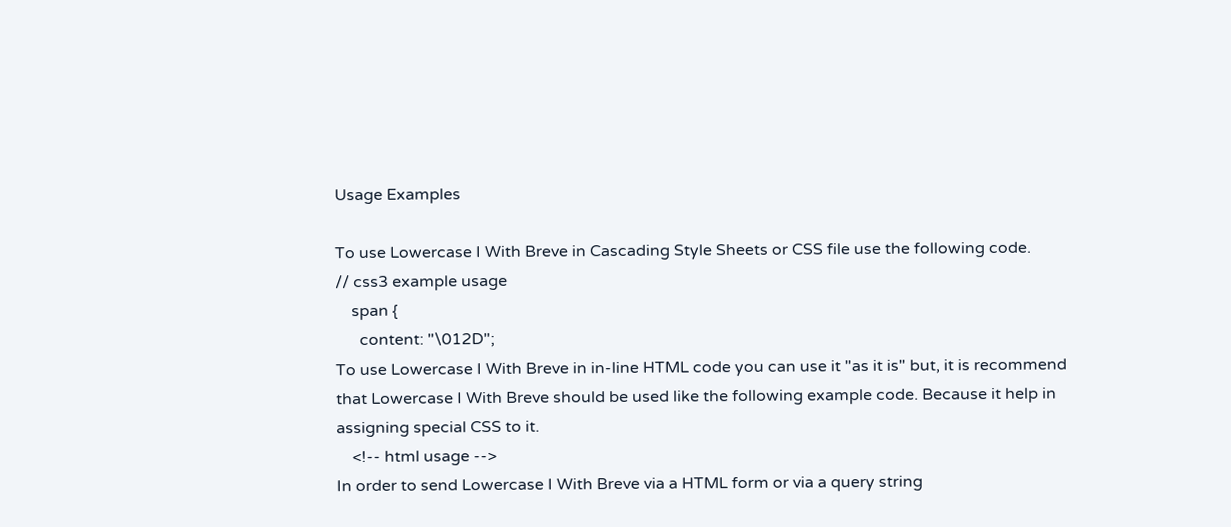Usage Examples

To use Lowercase I With Breve in Cascading Style Sheets or CSS file use the following code.
// css3 example usage
    span {
      content: "\012D";
To use Lowercase I With Breve in in-line HTML code you can use it "as it is" but, it is recommend that Lowercase I With Breve should be used like the following example code. Because it help in assigning special CSS to it.
    <!-- html usage -->
In order to send Lowercase I With Breve via a HTML form or via a query string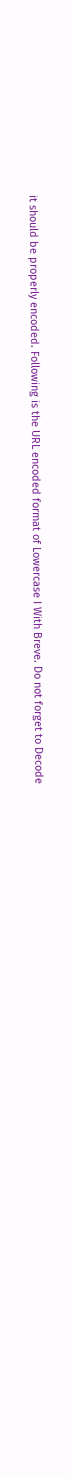it should be properly encoded. Following is the URL encoded format of Lowercase I With Breve. Do not forget to Decode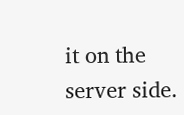it on the server side.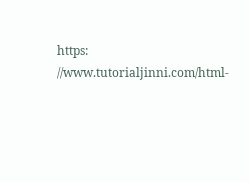https: //www.tutorialjinni.com/html-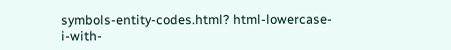symbols-entity-codes.html? html-lowercase-i-with-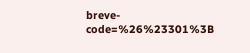breve-code=%26%23301%3B